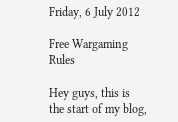Friday, 6 July 2012

Free Wargaming Rules

Hey guys, this is the start of my blog,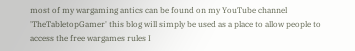most of my wargaming antics can be found on my YouTube channel 'TheTabletopGamer' this blog will simply be used as a place to allow people to access the free wargames rules I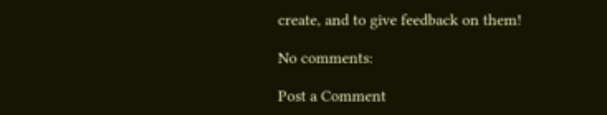create, and to give feedback on them!

No comments:

Post a Comment